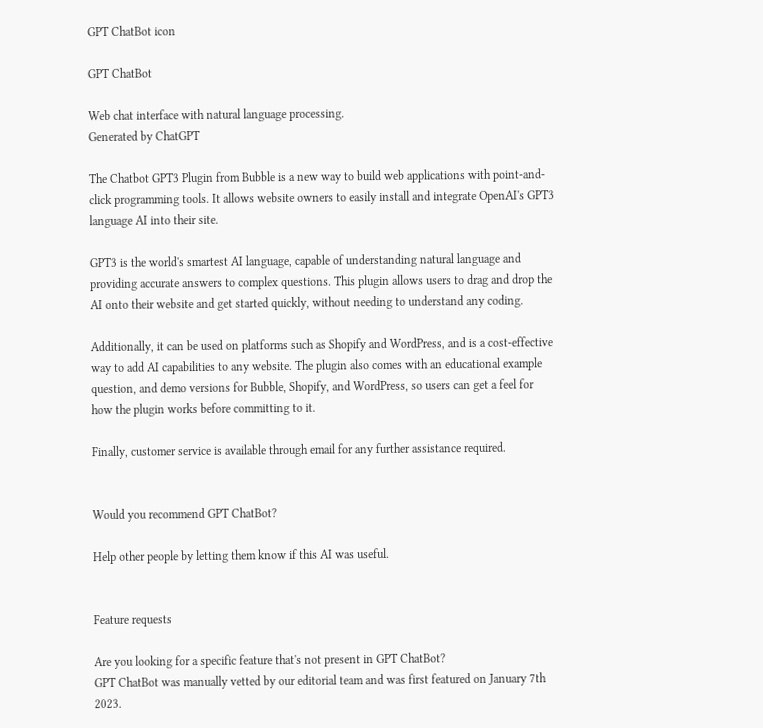GPT ChatBot icon

GPT ChatBot

Web chat interface with natural language processing.
Generated by ChatGPT

The Chatbot GPT3 Plugin from Bubble is a new way to build web applications with point-and-click programming tools. It allows website owners to easily install and integrate OpenAI's GPT3 language AI into their site.

GPT3 is the world's smartest AI language, capable of understanding natural language and providing accurate answers to complex questions. This plugin allows users to drag and drop the AI onto their website and get started quickly, without needing to understand any coding.

Additionally, it can be used on platforms such as Shopify and WordPress, and is a cost-effective way to add AI capabilities to any website. The plugin also comes with an educational example question, and demo versions for Bubble, Shopify, and WordPress, so users can get a feel for how the plugin works before committing to it.

Finally, customer service is available through email for any further assistance required.


Would you recommend GPT ChatBot?

Help other people by letting them know if this AI was useful.


Feature requests

Are you looking for a specific feature that's not present in GPT ChatBot?
GPT ChatBot was manually vetted by our editorial team and was first featured on January 7th 2023.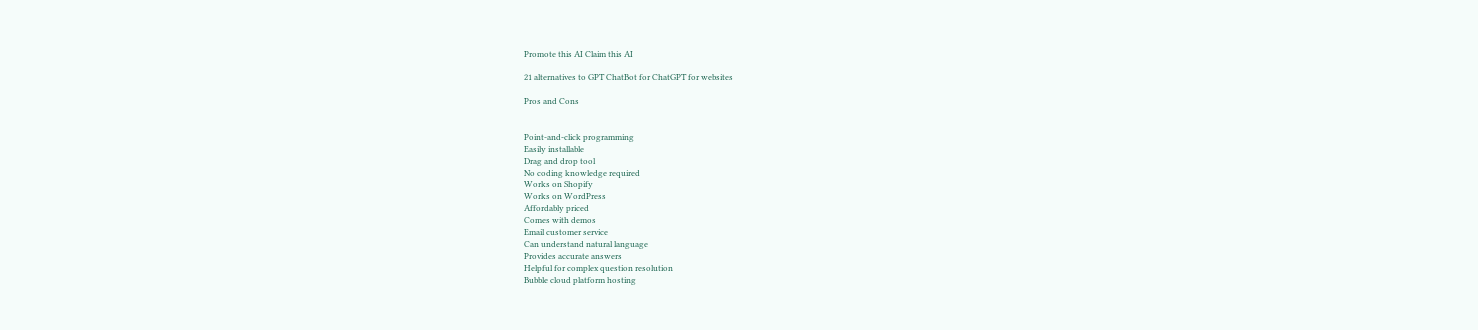Promote this AI Claim this AI

21 alternatives to GPT ChatBot for ChatGPT for websites

Pros and Cons


Point-and-click programming
Easily installable
Drag and drop tool
No coding knowledge required
Works on Shopify
Works on WordPress
Affordably priced
Comes with demos
Email customer service
Can understand natural language
Provides accurate answers
Helpful for complex question resolution
Bubble cloud platform hosting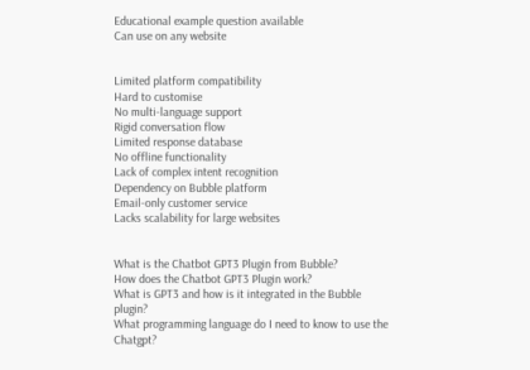Educational example question available
Can use on any website


Limited platform compatibility
Hard to customise
No multi-language support
Rigid conversation flow
Limited response database
No offline functionality
Lack of complex intent recognition
Dependency on Bubble platform
Email-only customer service
Lacks scalability for large websites


What is the Chatbot GPT3 Plugin from Bubble?
How does the Chatbot GPT3 Plugin work?
What is GPT3 and how is it integrated in the Bubble plugin?
What programming language do I need to know to use the Chatgpt?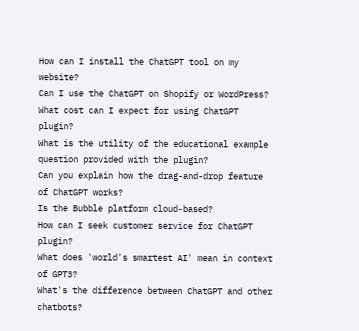How can I install the ChatGPT tool on my website?
Can I use the ChatGPT on Shopify or WordPress?
What cost can I expect for using ChatGPT plugin?
What is the utility of the educational example question provided with the plugin?
Can you explain how the drag-and-drop feature of ChatGPT works?
Is the Bubble platform cloud-based?
How can I seek customer service for ChatGPT plugin?
What does 'world's smartest AI' mean in context of GPT3?
What's the difference between ChatGPT and other chatbots?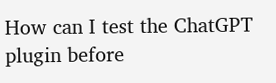How can I test the ChatGPT plugin before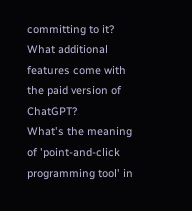committing to it?
What additional features come with the paid version of ChatGPT?
What's the meaning of 'point-and-click programming tool' in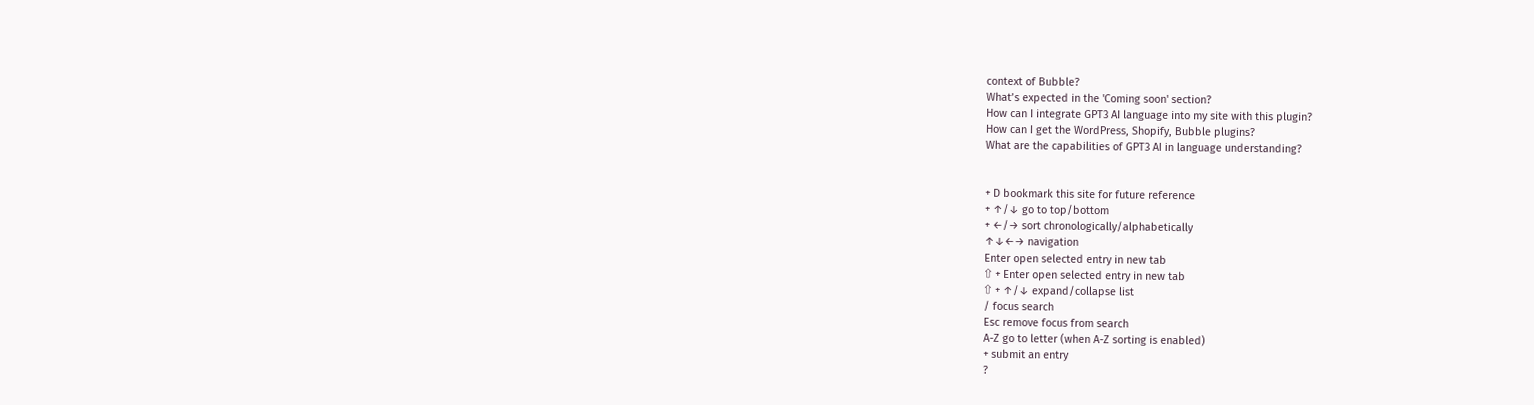context of Bubble?
What’s expected in the 'Coming soon' section?
How can I integrate GPT3 AI language into my site with this plugin?
How can I get the WordPress, Shopify, Bubble plugins?
What are the capabilities of GPT3 AI in language understanding?


+ D bookmark this site for future reference
+ ↑/↓ go to top/bottom
+ ←/→ sort chronologically/alphabetically
↑↓←→ navigation
Enter open selected entry in new tab
⇧ + Enter open selected entry in new tab
⇧ + ↑/↓ expand/collapse list
/ focus search
Esc remove focus from search
A-Z go to letter (when A-Z sorting is enabled)
+ submit an entry
?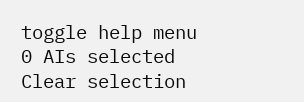toggle help menu
0 AIs selected
Clear selection